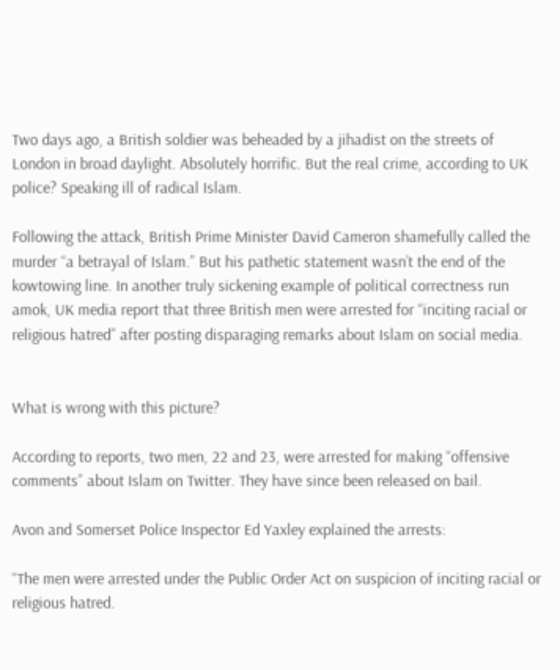Two days ago, a British soldier was beheaded by a jihadist on the streets of London in broad daylight. Absolutely horrific. But the real crime, according to UK police? Speaking ill of radical Islam.

Following the attack, British Prime Minister David Cameron shamefully called the murder “a betrayal of Islam.” But his pathetic statement wasn’t the end of the kowtowing line. In another truly sickening example of political correctness run amok, UK media report that three British men were arrested for “inciting racial or religious hatred” after posting disparaging remarks about Islam on social media.


What is wrong with this picture?

According to reports, two men, 22 and 23, were arrested for making “offensive comments” about Islam on Twitter. They have since been released on bail.

Avon and Somerset Police Inspector Ed Yaxley explained the arrests:

“The men were arrested under the Public Order Act on suspicion of inciting racial or religious hatred.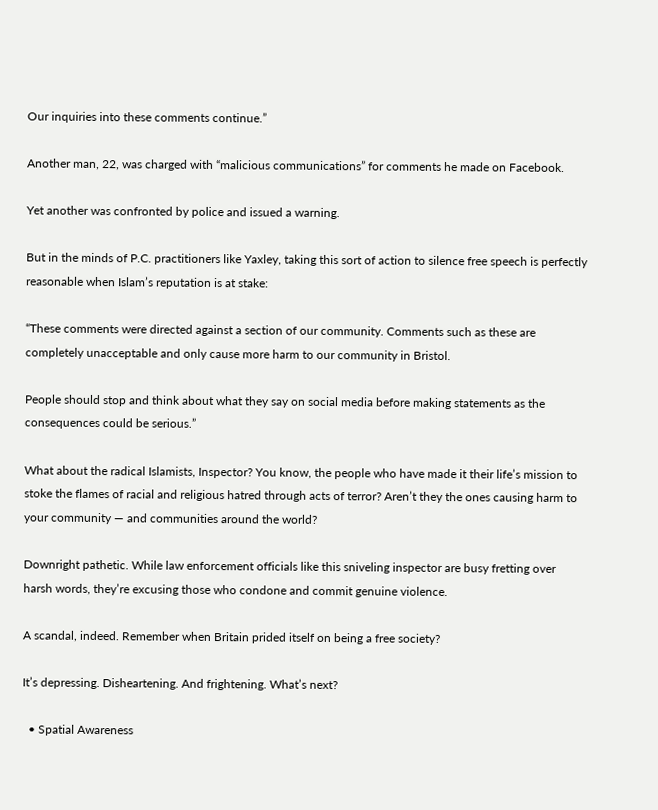Our inquiries into these comments continue.”

Another man, 22, was charged with “malicious communications” for comments he made on Facebook.

Yet another was confronted by police and issued a warning.

But in the minds of P.C. practitioners like Yaxley, taking this sort of action to silence free speech is perfectly reasonable when Islam’s reputation is at stake:

“These comments were directed against a section of our community. Comments such as these are completely unacceptable and only cause more harm to our community in Bristol.

People should stop and think about what they say on social media before making statements as the consequences could be serious.”

What about the radical Islamists, Inspector? You know, the people who have made it their life’s mission to stoke the flames of racial and religious hatred through acts of terror? Aren’t they the ones causing harm to your community — and communities around the world?

Downright pathetic. While law enforcement officials like this sniveling inspector are busy fretting over harsh words, they’re excusing those who condone and commit genuine violence.

A scandal, indeed. Remember when Britain prided itself on being a free society?

It’s depressing. Disheartening. And frightening. What’s next?

  • Spatial Awareness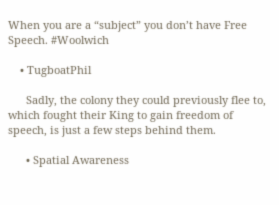When you are a “subject” you don’t have Free Speech. #Woolwich

    • TugboatPhil

      Sadly, the colony they could previously flee to, which fought their King to gain freedom of speech, is just a few steps behind them.

      • Spatial Awareness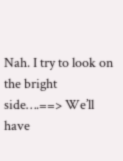Nah. I try to look on the bright side….==> We’ll have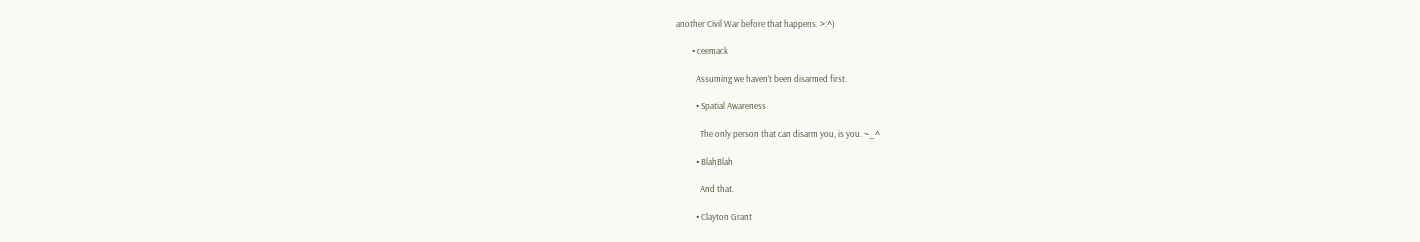another Civil War before that happens. >:^)

        • ceemack

          Assuming we haven’t been disarmed first.

          • Spatial Awareness

            The only person that can disarm you, is you. ~_^

          • BlahBlah

            And that.

          • Clayton Grant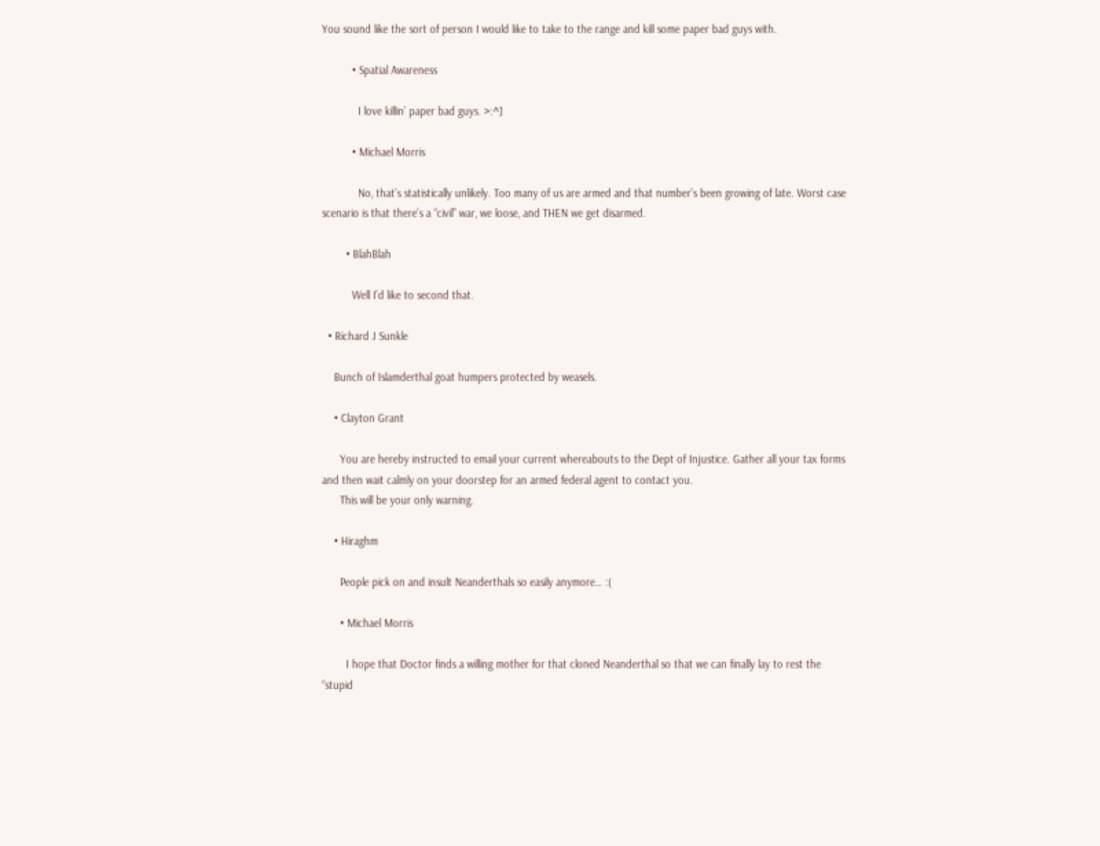You sound like the sort of person I would like to take to the range and kill some paper bad guys with.

          • Spatial Awareness

            I love killin’ paper bad guys. >:^]

          • Michael Morris

            No, that’s statistically unlikely. Too many of us are armed and that number’s been growing of late. Worst case scenario is that there’s a “civil” war, we loose, and THEN we get disarmed.

        • BlahBlah

          Well I’d like to second that.

  • Richard J Sunkle

    Bunch of Islamderthal goat humpers protected by weasels.

    • Clayton Grant

      You are hereby instructed to email your current whereabouts to the Dept of Injustice. Gather all your tax forms and then wait calmly on your doorstep for an armed federal agent to contact you.
      This will be your only warning.

    • Hiraghm

      People pick on and insult Neanderthals so easily anymore… :(

      • Michael Morris

        I hope that Doctor finds a willing mother for that cloned Neanderthal so that we can finally lay to rest the “stupid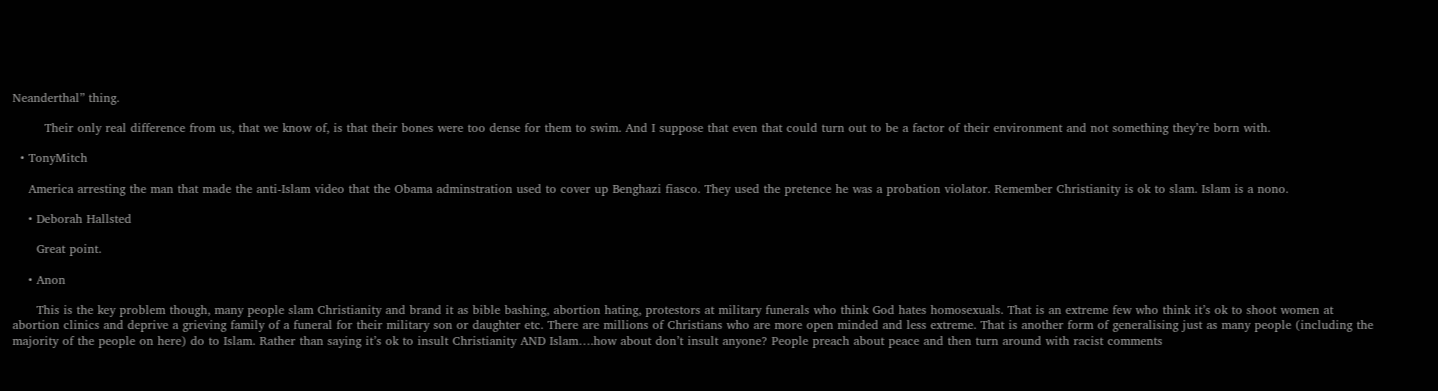Neanderthal” thing.

        Their only real difference from us, that we know of, is that their bones were too dense for them to swim. And I suppose that even that could turn out to be a factor of their environment and not something they’re born with.

  • TonyMitch

    America arresting the man that made the anti-Islam video that the Obama adminstration used to cover up Benghazi fiasco. They used the pretence he was a probation violator. Remember Christianity is ok to slam. Islam is a nono.

    • Deborah Hallsted

      Great point.

    • Anon

      This is the key problem though, many people slam Christianity and brand it as bible bashing, abortion hating, protestors at military funerals who think God hates homosexuals. That is an extreme few who think it’s ok to shoot women at abortion clinics and deprive a grieving family of a funeral for their military son or daughter etc. There are millions of Christians who are more open minded and less extreme. That is another form of generalising just as many people (including the majority of the people on here) do to Islam. Rather than saying it’s ok to insult Christianity AND Islam….how about don’t insult anyone? People preach about peace and then turn around with racist comments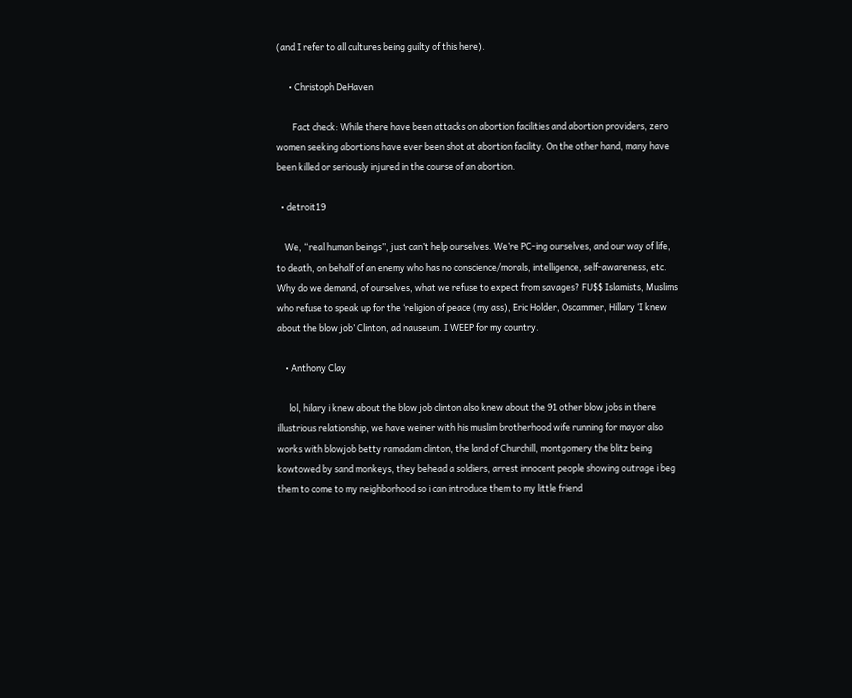(and I refer to all cultures being guilty of this here).

      • Christoph DeHaven

        Fact check: While there have been attacks on abortion facilities and abortion providers, zero women seeking abortions have ever been shot at abortion facility. On the other hand, many have been killed or seriously injured in the course of an abortion.

  • detroit19

    We, “real human beings”, just can’t help ourselves. We’re PC-ing ourselves, and our way of life, to death, on behalf of an enemy who has no conscience/morals, intelligence, self-awareness, etc. Why do we demand, of ourselves, what we refuse to expect from savages? FU$$ Islamists, Muslims who refuse to speak up for the ‘religion of peace (my ass), Eric Holder, Oscammer, Hillary ‘I knew about the blow job’ Clinton, ad nauseum. I WEEP for my country.

    • Anthony Clay

      lol, hilary i knew about the blow job clinton also knew about the 91 other blow jobs in there illustrious relationship, we have weiner with his muslim brotherhood wife running for mayor also works with blowjob betty ramadam clinton, the land of Churchill, montgomery the blitz being kowtowed by sand monkeys, they behead a soldiers, arrest innocent people showing outrage i beg them to come to my neighborhood so i can introduce them to my little friend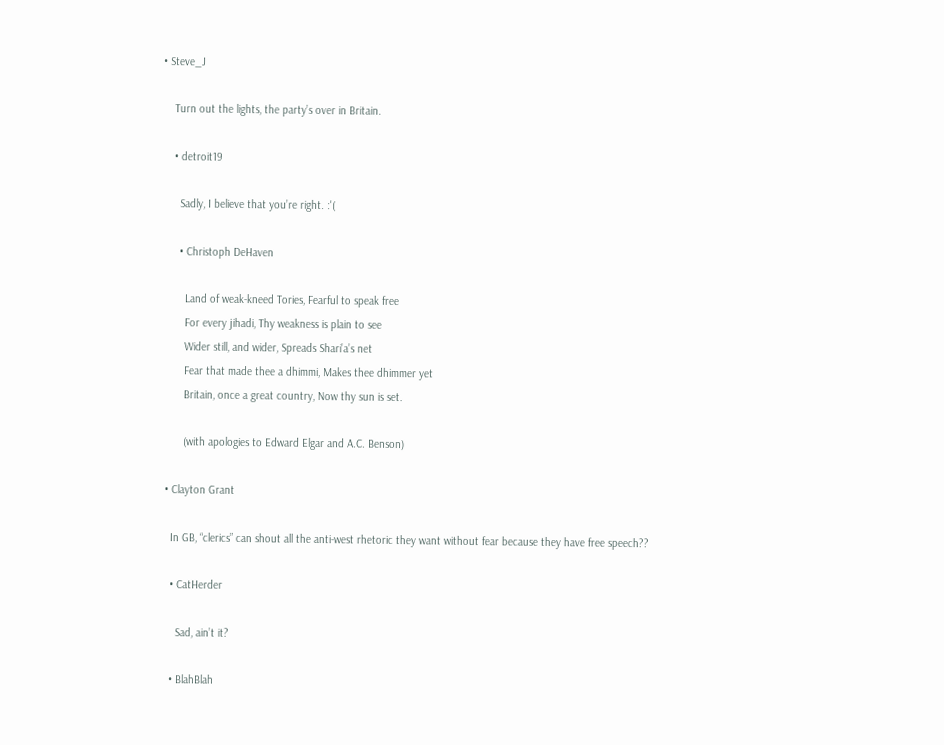• Steve_J

    Turn out the lights, the party’s over in Britain.

    • detroit19

      Sadly, I believe that you’re right. :'(

      • Christoph DeHaven

        Land of weak-kneed Tories, Fearful to speak free
        For every jihadi, Thy weakness is plain to see
        Wider still, and wider, Spreads Shari’a’s net
        Fear that made thee a dhimmi, Makes thee dhimmer yet
        Britain, once a great country, Now thy sun is set.

        (with apologies to Edward Elgar and A.C. Benson)

  • Clayton Grant

    In GB, “clerics” can shout all the anti-west rhetoric they want without fear because they have free speech??

    • CatHerder

      Sad, ain’t it?

    • BlahBlah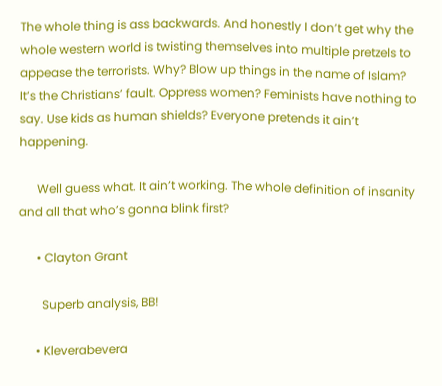The whole thing is ass backwards. And honestly I don’t get why the whole western world is twisting themselves into multiple pretzels to appease the terrorists. Why? Blow up things in the name of Islam? It’s the Christians’ fault. Oppress women? Feminists have nothing to say. Use kids as human shields? Everyone pretends it ain’t happening.

      Well guess what. It ain’t working. The whole definition of insanity and all that who’s gonna blink first?

      • Clayton Grant

        Superb analysis, BB!

      • Kleverabevera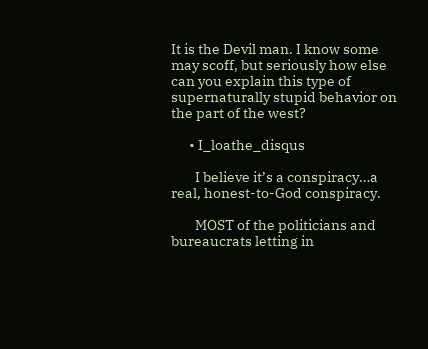It is the Devil man. I know some may scoff, but seriously how else can you explain this type of supernaturally stupid behavior on the part of the west?

      • I_loathe_disqus

        I believe it’s a conspiracy…a real, honest-to-God conspiracy.

        MOST of the politicians and bureaucrats letting in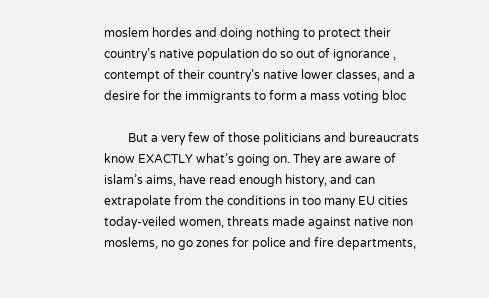moslem hordes and doing nothing to protect their country’s native population do so out of ignorance , contempt of their country’s native lower classes, and a desire for the immigrants to form a mass voting bloc

        But a very few of those politicians and bureaucrats know EXACTLY what’s going on. They are aware of islam’s aims, have read enough history, and can extrapolate from the conditions in too many EU cities today-veiled women, threats made against native non moslems, no go zones for police and fire departments,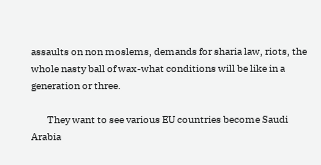assaults on non moslems, demands for sharia law, riots, the whole nasty ball of wax-what conditions will be like in a generation or three.

        They want to see various EU countries become Saudi Arabia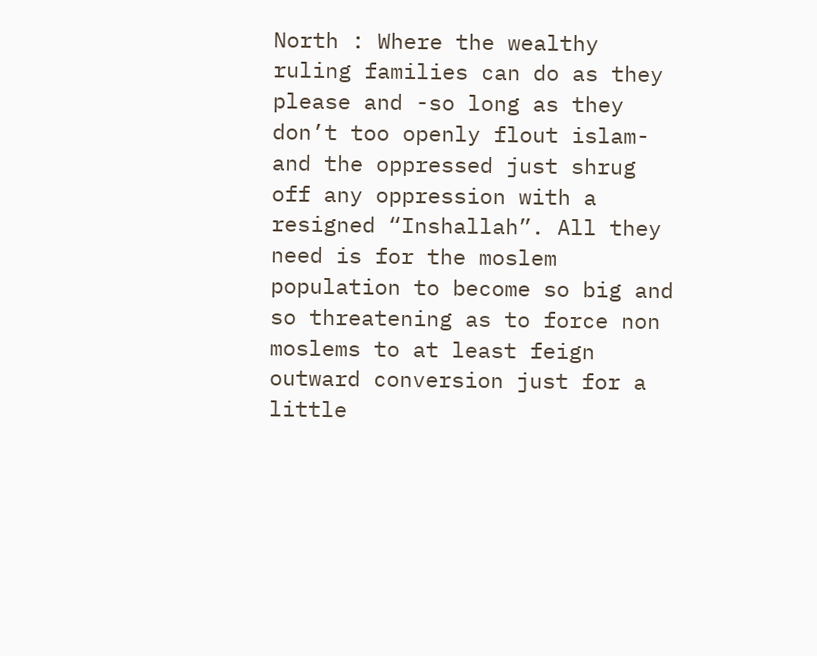North : Where the wealthy ruling families can do as they please and -so long as they don’t too openly flout islam-and the oppressed just shrug off any oppression with a resigned “Inshallah”. All they need is for the moslem population to become so big and so threatening as to force non moslems to at least feign outward conversion just for a little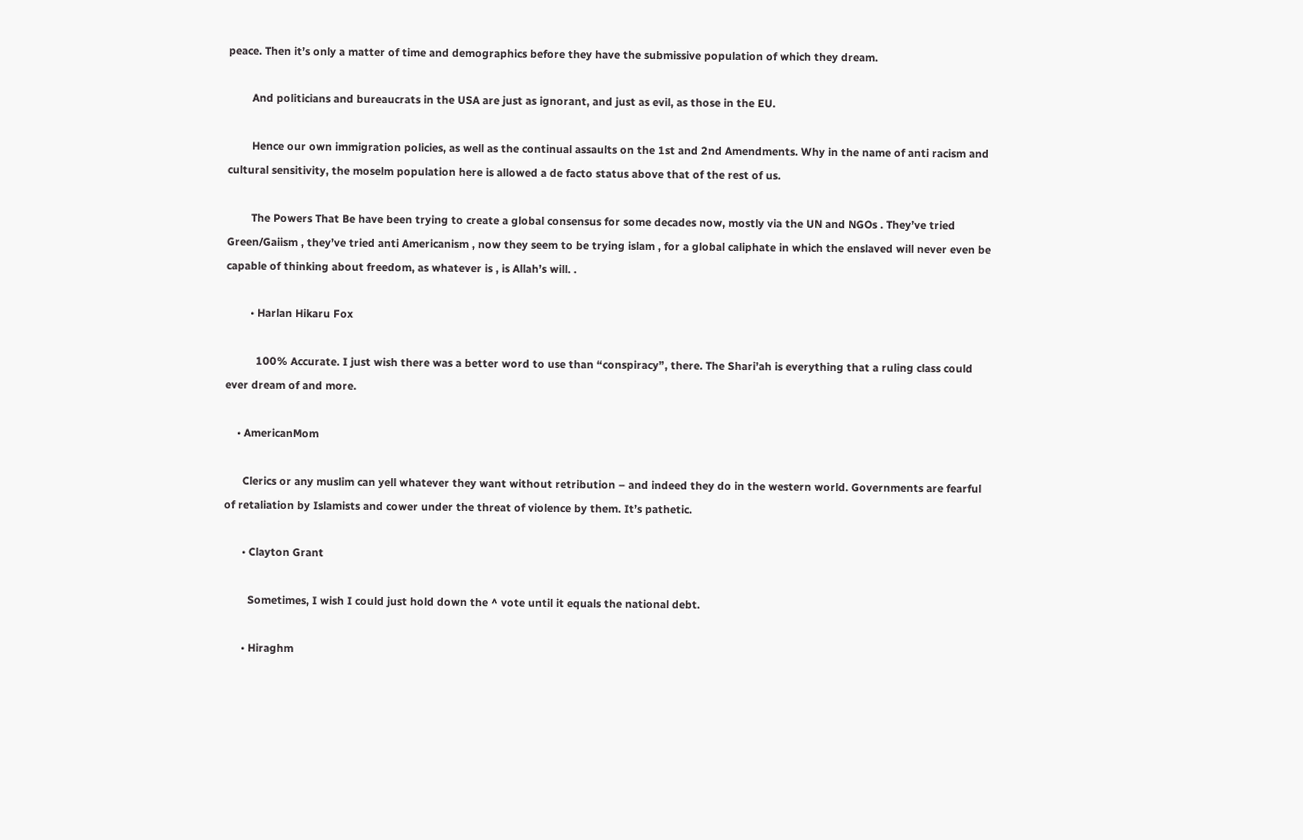peace. Then it’s only a matter of time and demographics before they have the submissive population of which they dream.

        And politicians and bureaucrats in the USA are just as ignorant, and just as evil, as those in the EU.

        Hence our own immigration policies, as well as the continual assaults on the 1st and 2nd Amendments. Why in the name of anti racism and cultural sensitivity, the moselm population here is allowed a de facto status above that of the rest of us.

        The Powers That Be have been trying to create a global consensus for some decades now, mostly via the UN and NGOs . They’ve tried Green/Gaiism , they’ve tried anti Americanism , now they seem to be trying islam , for a global caliphate in which the enslaved will never even be capable of thinking about freedom, as whatever is , is Allah’s will. .

        • Harlan Hikaru Fox

          100% Accurate. I just wish there was a better word to use than “conspiracy”, there. The Shari’ah is everything that a ruling class could ever dream of and more.

    • AmericanMom

      Clerics or any muslim can yell whatever they want without retribution – and indeed they do in the western world. Governments are fearful of retaliation by Islamists and cower under the threat of violence by them. It’s pathetic.

      • Clayton Grant

        Sometimes, I wish I could just hold down the ^ vote until it equals the national debt.

      • Hiraghm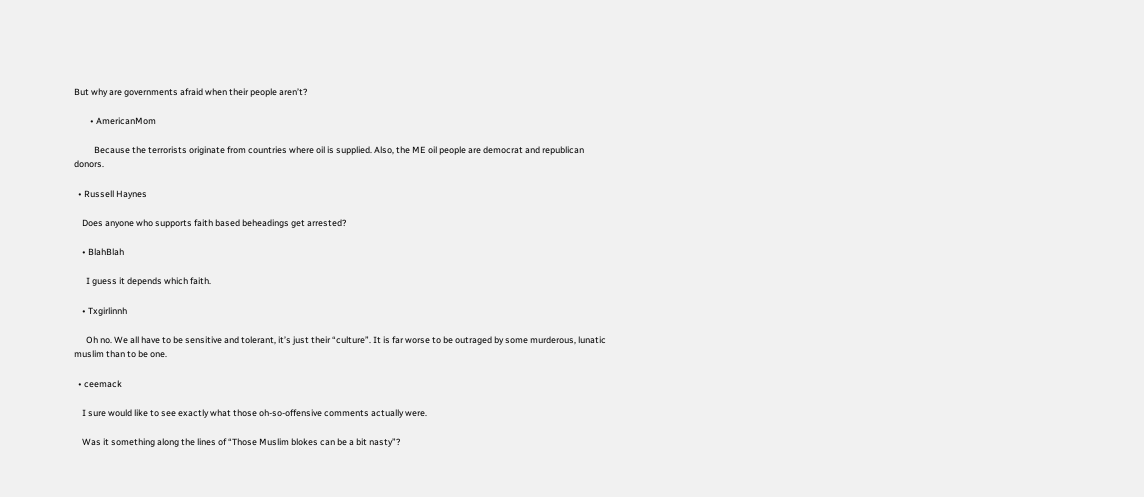But why are governments afraid when their people aren’t?

        • AmericanMom

          Because the terrorists originate from countries where oil is supplied. Also, the ME oil people are democrat and republican donors.

  • Russell Haynes

    Does anyone who supports faith based beheadings get arrested?

    • BlahBlah

      I guess it depends which faith.

    • Txgirlinnh

      Oh no. We all have to be sensitive and tolerant, it’s just their “culture”. It is far worse to be outraged by some murderous, lunatic muslim than to be one.

  • ceemack

    I sure would like to see exactly what those oh-so-offensive comments actually were.

    Was it something along the lines of “Those Muslim blokes can be a bit nasty”?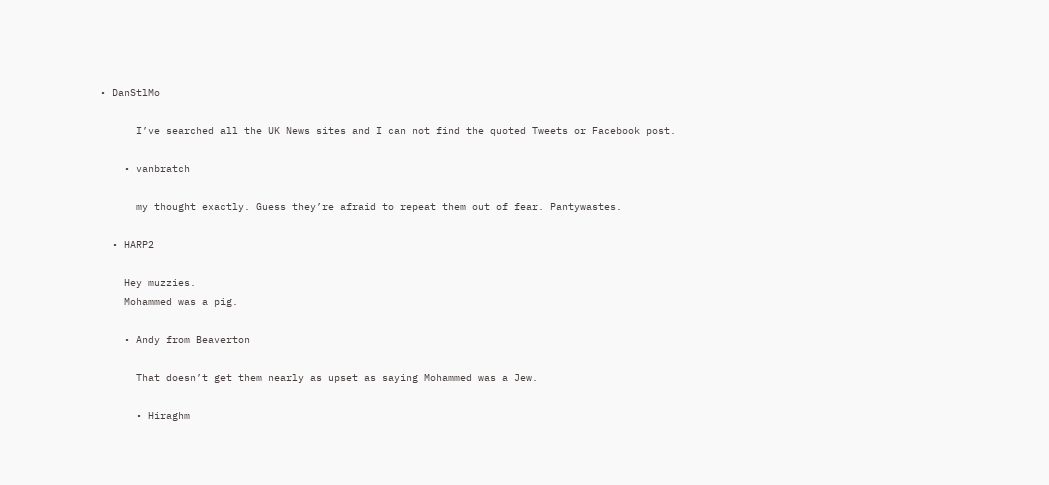• DanStlMo

      I’ve searched all the UK News sites and I can not find the quoted Tweets or Facebook post.

    • vanbratch

      my thought exactly. Guess they’re afraid to repeat them out of fear. Pantywastes.

  • HARP2

    Hey muzzies.
    Mohammed was a pig.

    • Andy from Beaverton

      That doesn’t get them nearly as upset as saying Mohammed was a Jew.

      • Hiraghm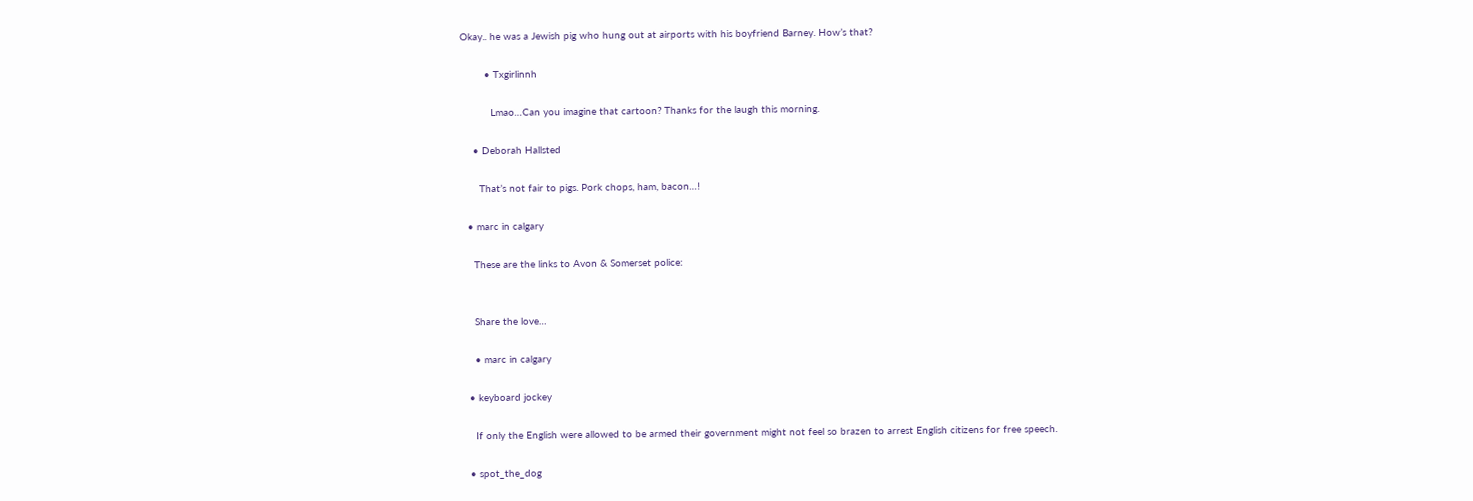Okay.. he was a Jewish pig who hung out at airports with his boyfriend Barney. How’s that?

        • Txgirlinnh

          Lmao…Can you imagine that cartoon? Thanks for the laugh this morning.

    • Deborah Hallsted

      That’s not fair to pigs. Pork chops, ham, bacon…!

  • marc in calgary

    These are the links to Avon & Somerset police:


    Share the love…

    • marc in calgary

  • keyboard jockey

    If only the English were allowed to be armed their government might not feel so brazen to arrest English citizens for free speech.

  • spot_the_dog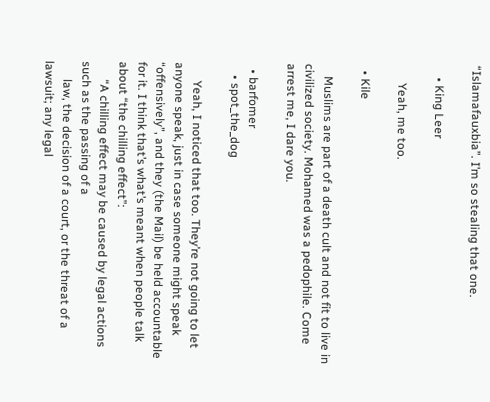“Islamafauxbia”. I’m so stealing that one.

    • King Leer

      Yeah, me too.

  • Kile

    Muslims are part of a death cult and not fit to live in civilized society. Mohamed was a pedophile. Come arrest me, I dare you.

  • barfomer
    • spot_the_dog

      Yeah, I noticed that too. They’re not going to let anyone speak, just in case someone might speak “offensively”, and they (the Mail) be held accountable for it. I think that’s what’s meant when people talk about “the chilling effect”:
      “A chilling effect may be caused by legal actions such as the passing of a
      law, the decision of a court, or the threat of a lawsuit; any legal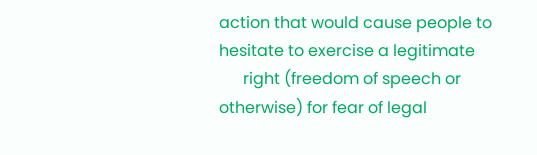action that would cause people to hesitate to exercise a legitimate
      right (freedom of speech or otherwise) for fear of legal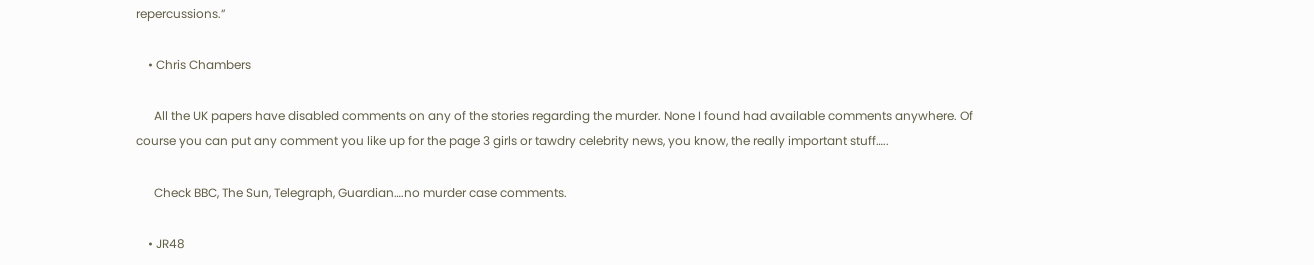repercussions.”

    • Chris Chambers

      All the UK papers have disabled comments on any of the stories regarding the murder. None I found had available comments anywhere. Of course you can put any comment you like up for the page 3 girls or tawdry celebrity news, you know, the really important stuff…..

      Check BBC, The Sun, Telegraph, Guardian….no murder case comments.

    • JR48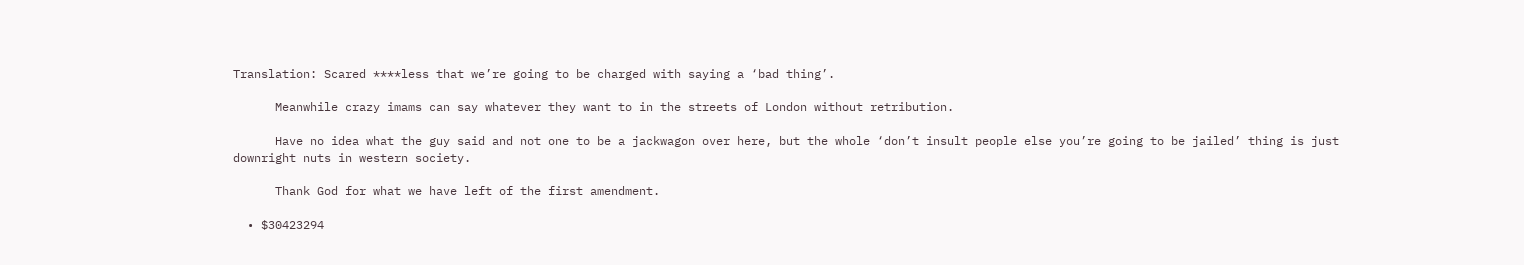Translation: Scared ****less that we’re going to be charged with saying a ‘bad thing’.

      Meanwhile crazy imams can say whatever they want to in the streets of London without retribution.

      Have no idea what the guy said and not one to be a jackwagon over here, but the whole ‘don’t insult people else you’re going to be jailed’ thing is just downright nuts in western society.

      Thank God for what we have left of the first amendment.

  • $30423294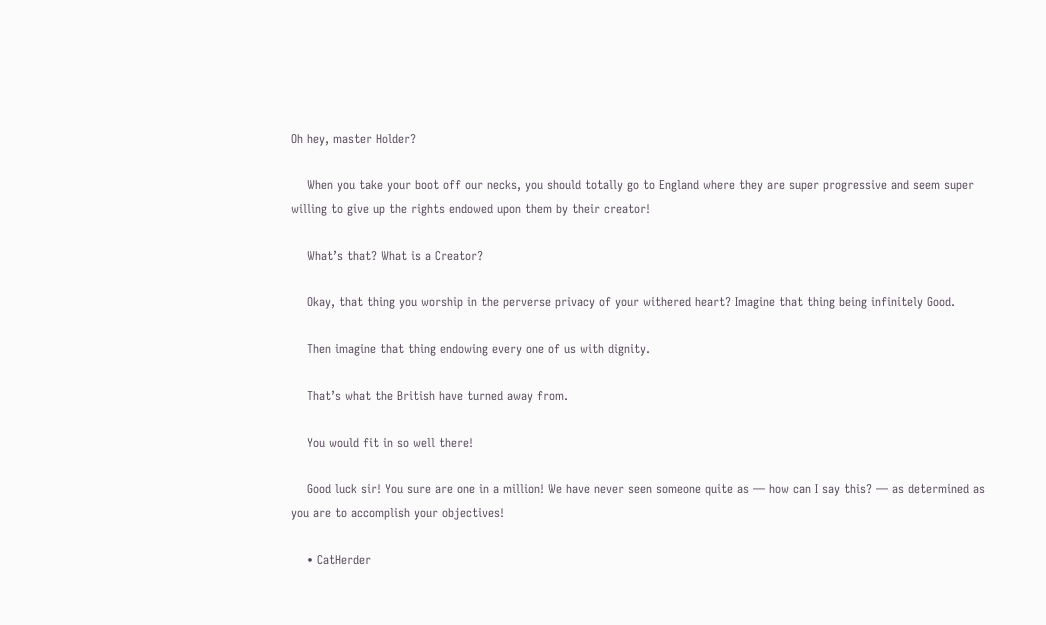Oh hey, master Holder?

    When you take your boot off our necks, you should totally go to England where they are super progressive and seem super willing to give up the rights endowed upon them by their creator!

    What’s that? What is a Creator?

    Okay, that thing you worship in the perverse privacy of your withered heart? Imagine that thing being infinitely Good.

    Then imagine that thing endowing every one of us with dignity.

    That’s what the British have turned away from.

    You would fit in so well there!

    Good luck sir! You sure are one in a million! We have never seen someone quite as — how can I say this? — as determined as you are to accomplish your objectives!

    • CatHerder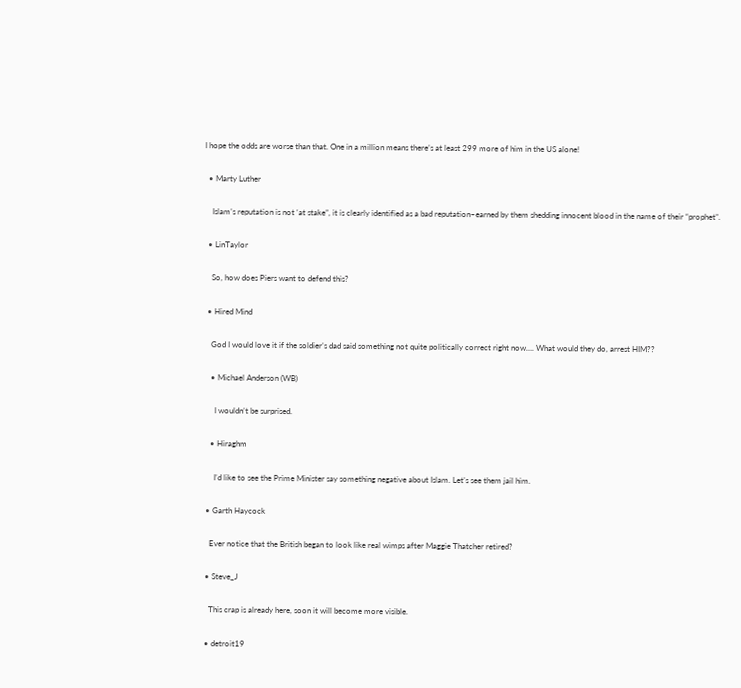I hope the odds are worse than that. One in a million means there’s at least 299 more of him in the US alone!

  • Marty Luther

    Islam’s reputation is not ‘at stake”, it is clearly identified as a bad reputation–earned by them shedding innocent blood in the name of their “prophet”.

  • LinTaylor

    So, how does Piers want to defend this?

  • Hired Mind

    God I would love it if the soldier’s dad said something not quite politically correct right now…. What would they do, arrest HIM??

    • Michael Anderson (WB)

      I wouldn’t be surprised.

    • Hiraghm

      I’d like to see the Prime Minister say something negative about Islam. Let’s see them jail him.

  • Garth Haycock

    Ever notice that the British began to look like real wimps after Maggie Thatcher retired?

  • Steve_J

    This crap is already here, soon it will become more visible.

  • detroit19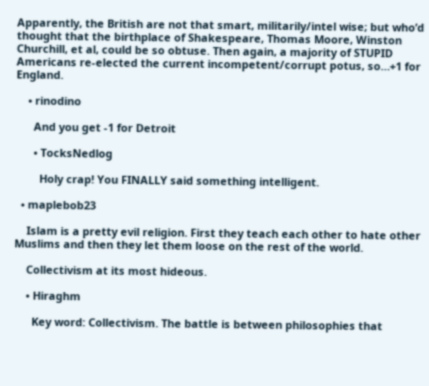Apparently, the British are not that smart, militarily/intel wise; but who’d thought that the birthplace of Shakespeare, Thomas Moore, Winston Churchill, et al, could be so obtuse. Then again, a majority of STUPID Americans re-elected the current incompetent/corrupt potus, so…+1 for England.

    • rinodino

      And you get -1 for Detroit

      • TocksNedlog

        Holy crap! You FINALLY said something intelligent.

  • maplebob23

    Islam is a pretty evil religion. First they teach each other to hate other Muslims and then they let them loose on the rest of the world.

    Collectivism at its most hideous.

    • Hiraghm

      Key word: Collectivism. The battle is between philosophies that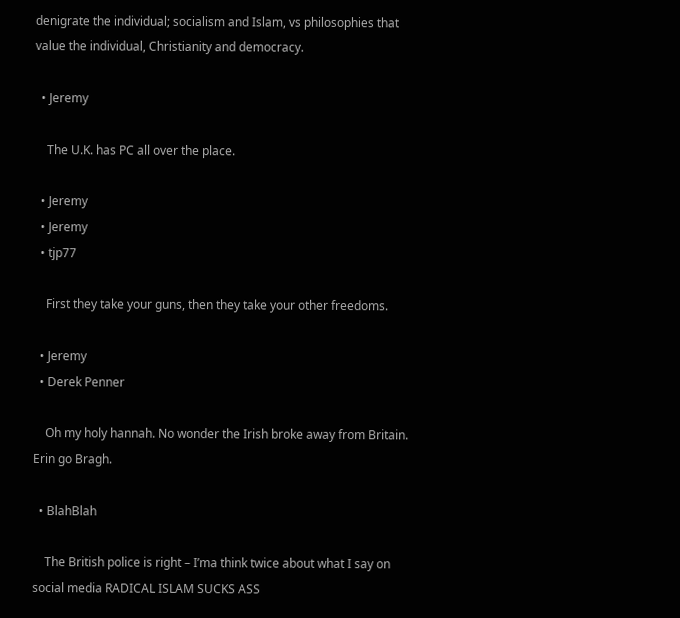denigrate the individual; socialism and Islam, vs philosophies that value the individual, Christianity and democracy.

  • Jeremy

    The U.K. has PC all over the place.

  • Jeremy
  • Jeremy
  • tjp77

    First they take your guns, then they take your other freedoms.

  • Jeremy
  • Derek Penner

    Oh my holy hannah. No wonder the Irish broke away from Britain. Erin go Bragh.

  • BlahBlah

    The British police is right – I’ma think twice about what I say on social media RADICAL ISLAM SUCKS ASS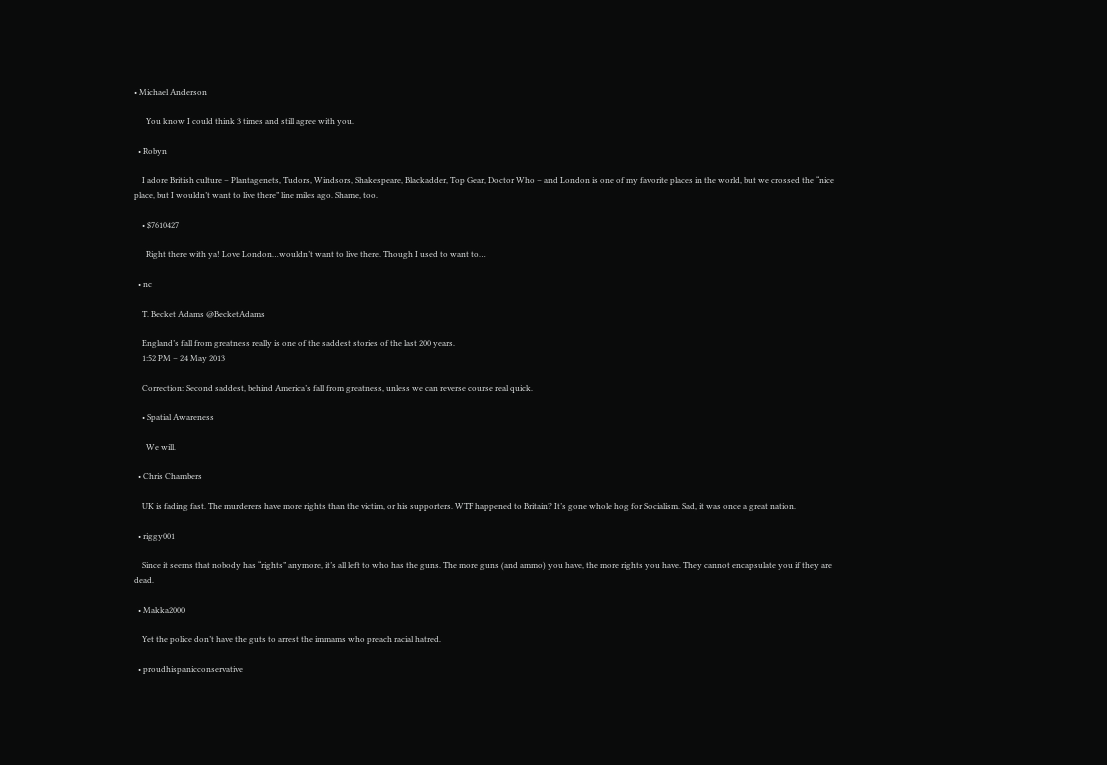• Michael Anderson

      You know I could think 3 times and still agree with you.

  • Robyn

    I adore British culture – Plantagenets, Tudors, Windsors, Shakespeare, Blackadder, Top Gear, Doctor Who – and London is one of my favorite places in the world, but we crossed the “nice place, but I wouldn’t want to live there” line miles ago. Shame, too.

    • $7610427

      Right there with ya! Love London…wouldn’t want to live there. Though I used to want to…

  • nc

    T. Becket Adams @BecketAdams

    England’s fall from greatness really is one of the saddest stories of the last 200 years.
    1:52 PM – 24 May 2013

    Correction: Second saddest, behind America’s fall from greatness, unless we can reverse course real quick.

    • Spatial Awareness

      We will.

  • Chris Chambers

    UK is fading fast. The murderers have more rights than the victim, or his supporters. WTF happened to Britain? It’s gone whole hog for Socialism. Sad, it was once a great nation.

  • riggy001

    Since it seems that nobody has “rights” anymore, it’s all left to who has the guns. The more guns (and ammo) you have, the more rights you have. They cannot encapsulate you if they are dead.

  • Makka2000

    Yet the police don’t have the guts to arrest the immams who preach racial hatred.

  • proudhispanicconservative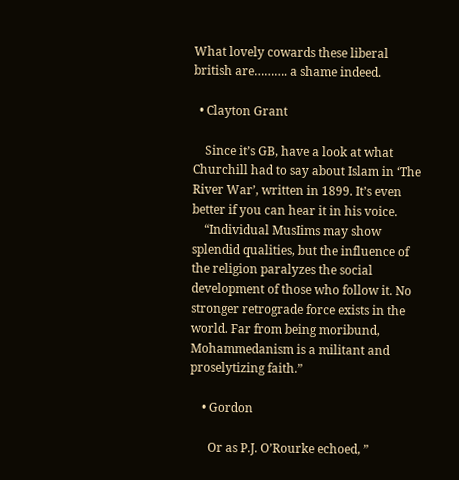What lovely cowards these liberal british are………. a shame indeed.

  • Clayton Grant

    Since it’s GB, have a look at what Churchill had to say about Islam in ‘The River War’, written in 1899. It’s even better if you can hear it in his voice.
    “Individual MusIims may show splendid qualities, but the influence of the religion paralyzes the social development of those who follow it. No stronger retrograde force exists in the world. Far from being moribund, Mohammedanism is a militant and proselytizing faith.”

    • Gordon

      Or as P.J. O’Rourke echoed, ”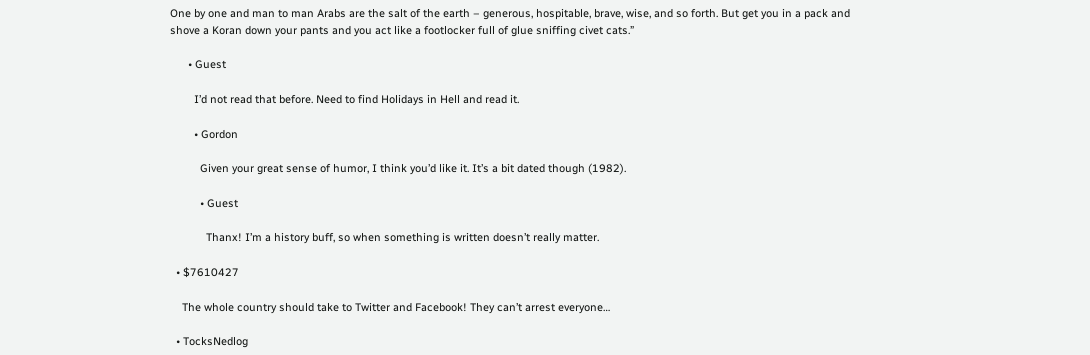One by one and man to man Arabs are the salt of the earth – generous, hospitable, brave, wise, and so forth. But get you in a pack and shove a Koran down your pants and you act like a footlocker full of glue sniffing civet cats.”

      • Guest

        I’d not read that before. Need to find Holidays in Hell and read it.

        • Gordon

          Given your great sense of humor, I think you’d like it. It’s a bit dated though (1982).

          • Guest

            Thanx! I’m a history buff, so when something is written doesn’t really matter.

  • $7610427

    The whole country should take to Twitter and Facebook! They can’t arrest everyone…

  • TocksNedlog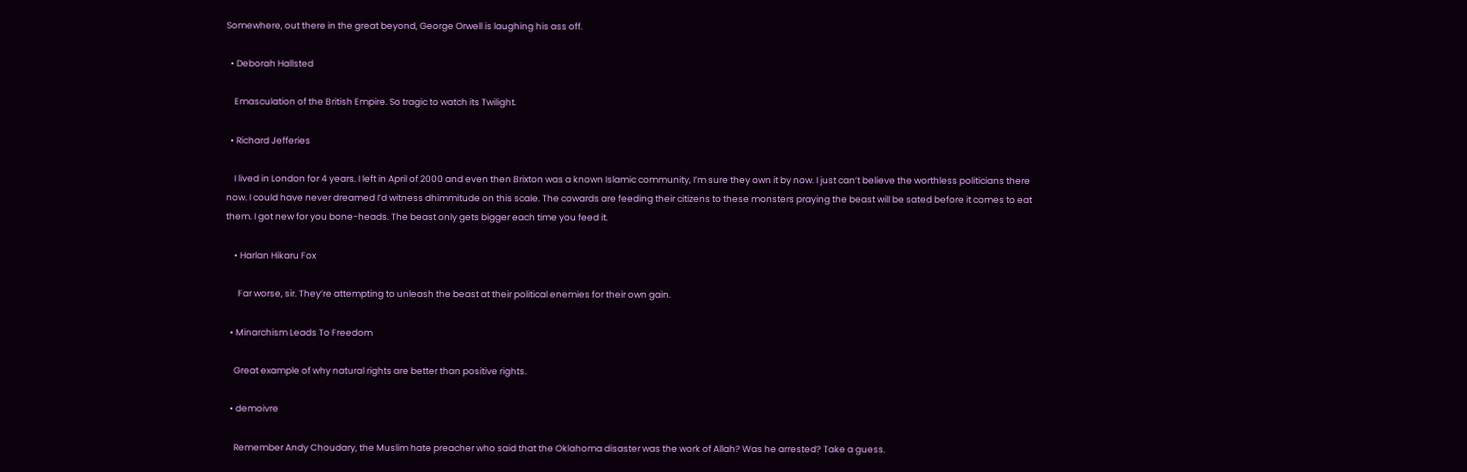Somewhere, out there in the great beyond, George Orwell is laughing his ass off.

  • Deborah Hallsted

    Emasculation of the British Empire. So tragic to watch its Twilight.

  • Richard Jefferies

    I lived in London for 4 years. I left in April of 2000 and even then Brixton was a known Islamic community, I’m sure they own it by now. I just can’t believe the worthless politicians there now. I could have never dreamed I’d witness dhimmitude on this scale. The cowards are feeding their citizens to these monsters praying the beast will be sated before it comes to eat them. I got new for you bone-heads. The beast only gets bigger each time you feed it.

    • Harlan Hikaru Fox

      Far worse, sir. They’re attempting to unleash the beast at their political enemies for their own gain.

  • Minarchism Leads To Freedom

    Great example of why natural rights are better than positive rights.

  • demoivre

    Remember Andy Choudary, the Muslim hate preacher who said that the Oklahoma disaster was the work of Allah? Was he arrested? Take a guess.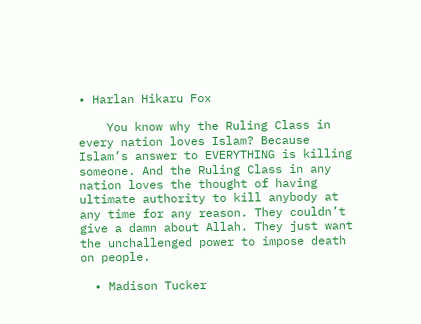• Harlan Hikaru Fox

    You know why the Ruling Class in every nation loves Islam? Because Islam’s answer to EVERYTHING is killing someone. And the Ruling Class in any nation loves the thought of having ultimate authority to kill anybody at any time for any reason. They couldn’t give a damn about Allah. They just want the unchallenged power to impose death on people.

  • Madison Tucker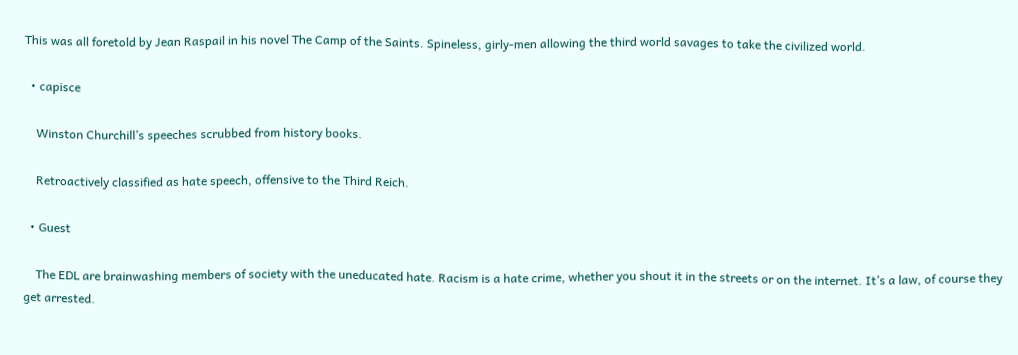This was all foretold by Jean Raspail in his novel The Camp of the Saints. Spineless, girly-men allowing the third world savages to take the civilized world.

  • capisce

    Winston Churchill’s speeches scrubbed from history books.

    Retroactively classified as hate speech, offensive to the Third Reich.

  • Guest

    The EDL are brainwashing members of society with the uneducated hate. Racism is a hate crime, whether you shout it in the streets or on the internet. It’s a law, of course they get arrested.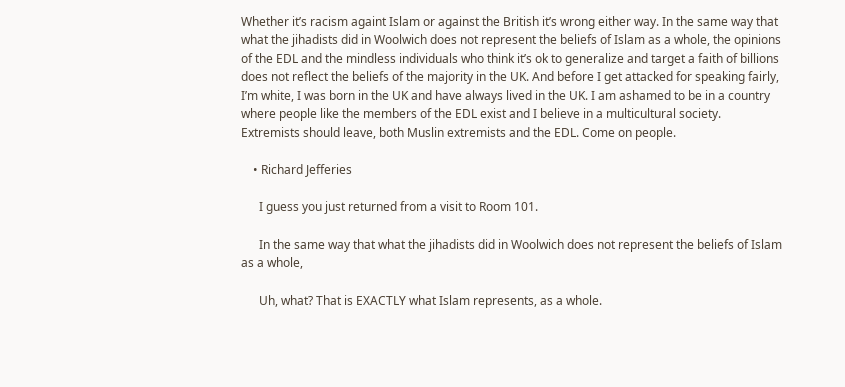Whether it’s racism againt Islam or against the British it’s wrong either way. In the same way that what the jihadists did in Woolwich does not represent the beliefs of Islam as a whole, the opinions of the EDL and the mindless individuals who think it’s ok to generalize and target a faith of billions does not reflect the beliefs of the majority in the UK. And before I get attacked for speaking fairly, I’m white, I was born in the UK and have always lived in the UK. I am ashamed to be in a country where people like the members of the EDL exist and I believe in a multicultural society. Extremists should leave, both Muslin extremists and the EDL. Come on people.

    • Richard Jefferies

      I guess you just returned from a visit to Room 101.

      In the same way that what the jihadists did in Woolwich does not represent the beliefs of Islam as a whole,

      Uh, what? That is EXACTLY what Islam represents, as a whole.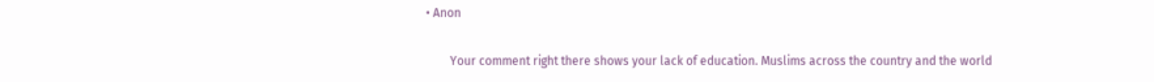• Anon

        Your comment right there shows your lack of education. Muslims across the country and the world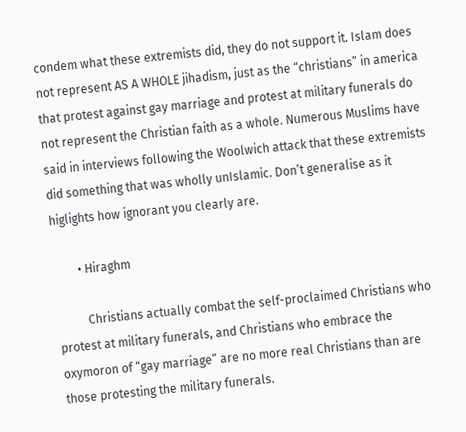condem what these extremists did, they do not support it. Islam does not represent AS A WHOLE jihadism, just as the “christians” in america that protest against gay marriage and protest at military funerals do not represent the Christian faith as a whole. Numerous Muslims have said in interviews following the Woolwich attack that these extremists did something that was wholly unIslamic. Don’t generalise as it higlights how ignorant you clearly are.

        • Hiraghm

          Christians actually combat the self-proclaimed Christians who protest at military funerals, and Christians who embrace the oxymoron of “gay marriage” are no more real Christians than are those protesting the military funerals.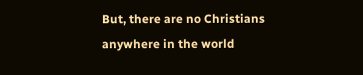But, there are no Christians anywhere in the world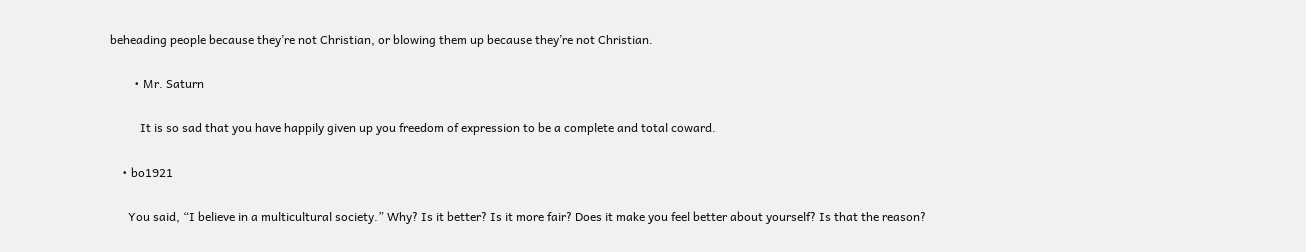beheading people because they’re not Christian, or blowing them up because they’re not Christian.

        • Mr. Saturn

          It is so sad that you have happily given up you freedom of expression to be a complete and total coward.

    • bo1921

      You said, “I believe in a multicultural society.” Why? Is it better? Is it more fair? Does it make you feel better about yourself? Is that the reason?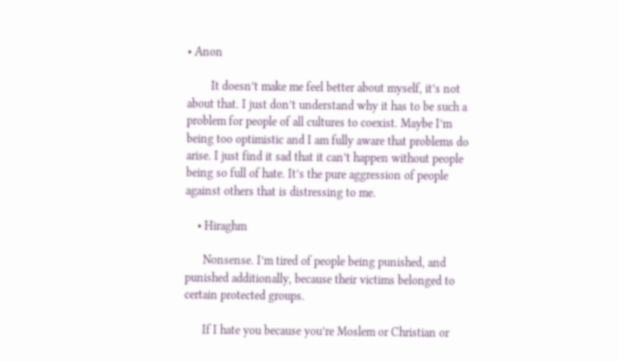• Anon

        It doesn’t make me feel better about myself, it’s not about that. I just don’t understand why it has to be such a problem for people of all cultures to coexist. Maybe I’m being too optimistic and I am fully aware that problems do arise. I just find it sad that it can’t happen without people being so full of hate. It’s the pure aggression of people against others that is distressing to me.

    • Hiraghm

      Nonsense. I’m tired of people being punished, and punished additionally, because their victims belonged to certain protected groups.

      If I hate you because you’re Moslem or Christian or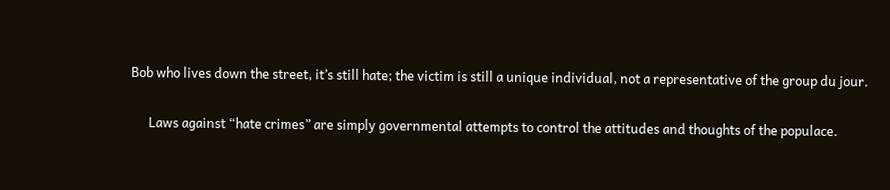Bob who lives down the street, it’s still hate; the victim is still a unique individual, not a representative of the group du jour.

      Laws against “hate crimes” are simply governmental attempts to control the attitudes and thoughts of the populace.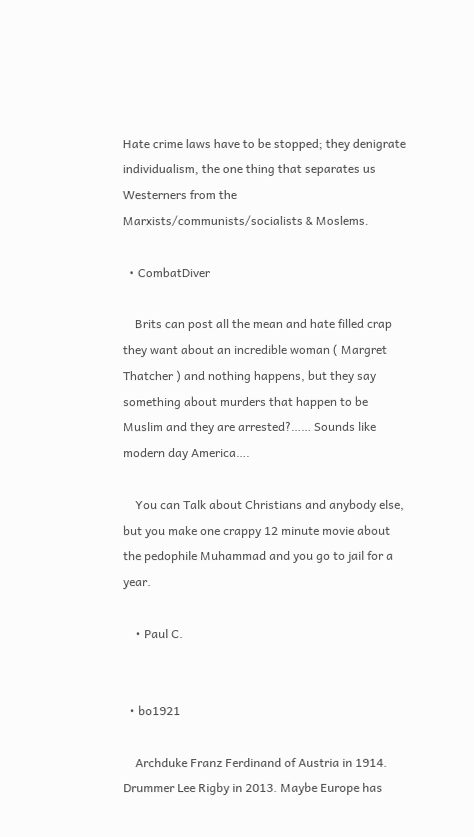Hate crime laws have to be stopped; they denigrate individualism, the one thing that separates us Westerners from the Marxists/communists/socialists & Moslems.

  • CombatDiver

    Brits can post all the mean and hate filled crap they want about an incredible woman ( Margret Thatcher ) and nothing happens, but they say something about murders that happen to be Muslim and they are arrested?…… Sounds like modern day America….

    You can Talk about Christians and anybody else, but you make one crappy 12 minute movie about the pedophile Muhammad and you go to jail for a year.

    • Paul C.


  • bo1921

    Archduke Franz Ferdinand of Austria in 1914. Drummer Lee Rigby in 2013. Maybe Europe has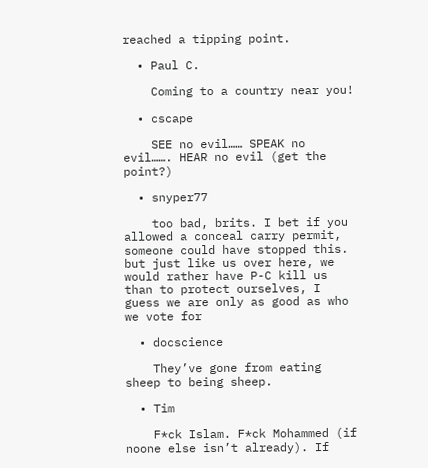reached a tipping point.

  • Paul C.

    Coming to a country near you!

  • cscape

    SEE no evil…… SPEAK no evil……. HEAR no evil (get the point?)

  • snyper77

    too bad, brits. I bet if you allowed a conceal carry permit, someone could have stopped this. but just like us over here, we would rather have P-C kill us than to protect ourselves, I guess we are only as good as who we vote for

  • docscience

    They’ve gone from eating sheep to being sheep.

  • Tim

    F*ck Islam. F*ck Mohammed (if noone else isn’t already). If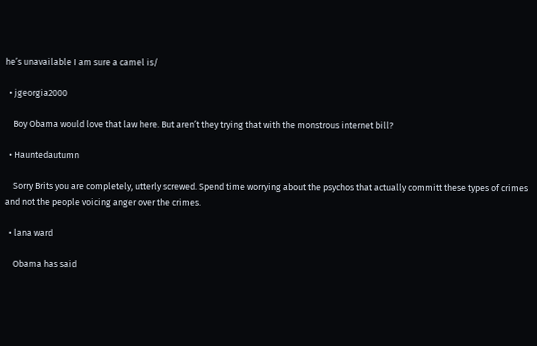he’s unavailable I am sure a camel is/

  • jgeorgia2000

    Boy Obama would love that law here. But aren’t they trying that with the monstrous internet bill?

  • Hauntedautumn

    Sorry Brits you are completely, utterly screwed. Spend time worrying about the psychos that actually committ these types of crimes and not the people voicing anger over the crimes.

  • lana ward

    Obama has said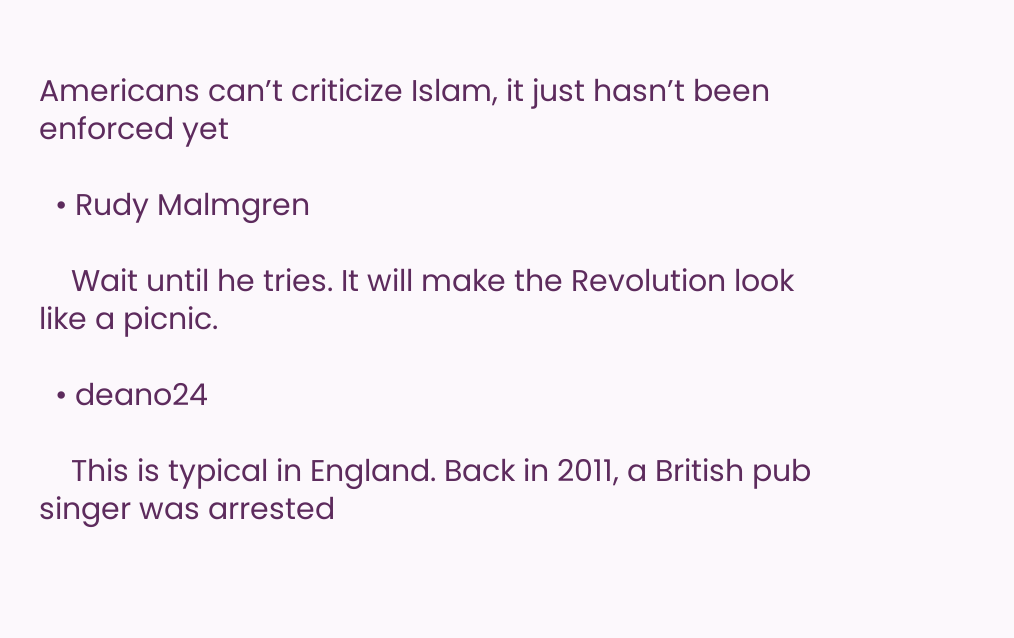Americans can’t criticize Islam, it just hasn’t been enforced yet

  • Rudy Malmgren

    Wait until he tries. It will make the Revolution look like a picnic.

  • deano24

    This is typical in England. Back in 2011, a British pub singer was arrested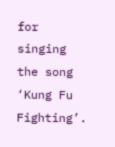for singing the song ‘Kung Fu Fighting’.